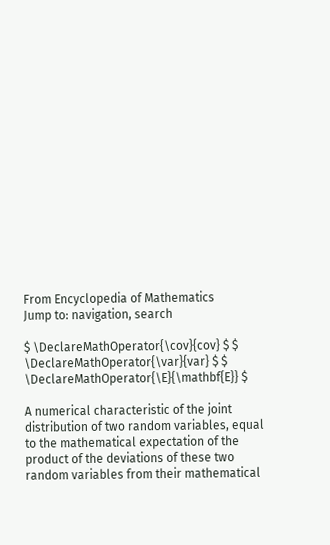From Encyclopedia of Mathematics
Jump to: navigation, search

$ \DeclareMathOperator{\cov}{cov} $ $ \DeclareMathOperator{\var}{var} $ $ \DeclareMathOperator{\E}{\mathbf{E}} $

A numerical characteristic of the joint distribution of two random variables, equal to the mathematical expectation of the product of the deviations of these two random variables from their mathematical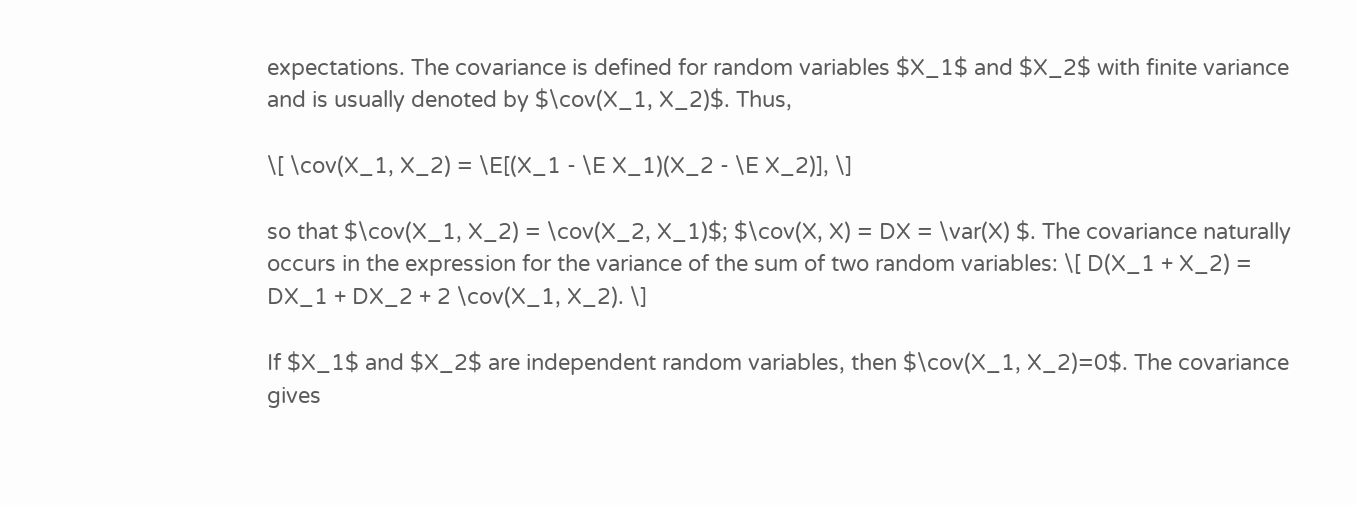expectations. The covariance is defined for random variables $X_1$ and $X_2$ with finite variance and is usually denoted by $\cov(X_1, X_2)$. Thus,

\[ \cov(X_1, X_2) = \E[(X_1 - \E X_1)(X_2 - \E X_2)], \]

so that $\cov(X_1, X_2) = \cov(X_2, X_1)$; $\cov(X, X) = DX = \var(X) $. The covariance naturally occurs in the expression for the variance of the sum of two random variables: \[ D(X_1 + X_2) = DX_1 + DX_2 + 2 \cov(X_1, X_2). \]

If $X_1$ and $X_2$ are independent random variables, then $\cov(X_1, X_2)=0$. The covariance gives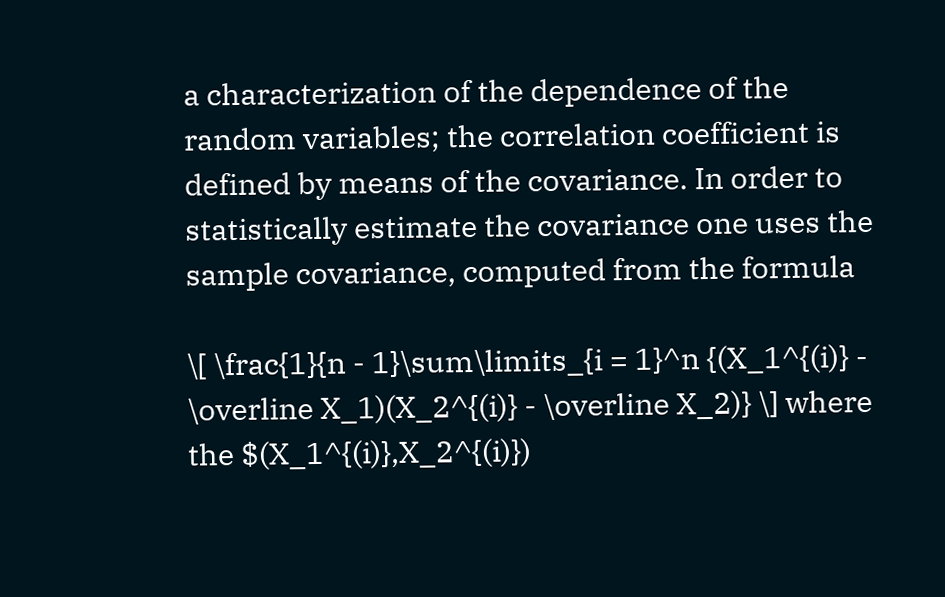a characterization of the dependence of the random variables; the correlation coefficient is defined by means of the covariance. In order to statistically estimate the covariance one uses the sample covariance, computed from the formula

\[ \frac{1}{n - 1}\sum\limits_{i = 1}^n {(X_1^{(i)} - \overline X_1)(X_2^{(i)} - \overline X_2)} \] where the $(X_1^{(i)},X_2^{(i)})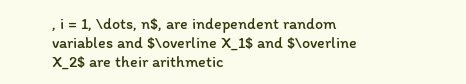, i = 1, \dots, n$, are independent random variables and $\overline X_1$ and $\overline X_2$ are their arithmetic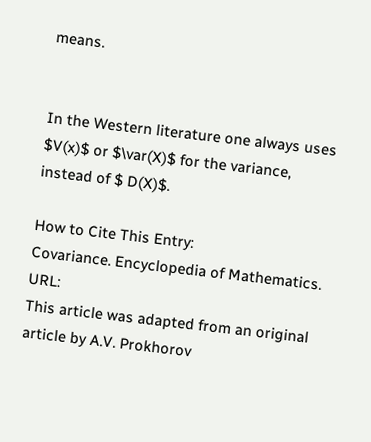means.


In the Western literature one always uses $V(x)$ or $\var(X)$ for the variance, instead of $ D(X)$.

How to Cite This Entry:
Covariance. Encyclopedia of Mathematics. URL:
This article was adapted from an original article by A.V. Prokhorov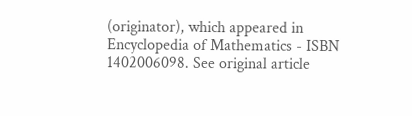(originator), which appeared in Encyclopedia of Mathematics - ISBN 1402006098. See original article